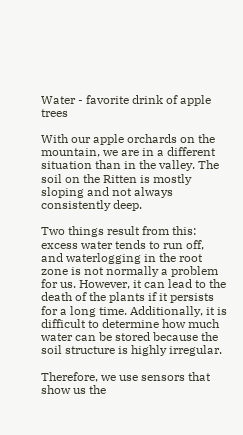Water - favorite drink of apple trees

With our apple orchards on the mountain, we are in a different situation than in the valley. The soil on the Ritten is mostly sloping and not always consistently deep.

Two things result from this: excess water tends to run off, and waterlogging in the root zone is not normally a problem for us. However, it can lead to the death of the plants if it persists for a long time. Additionally, it is difficult to determine how much water can be stored because the soil structure is highly irregular.

Therefore, we use sensors that show us the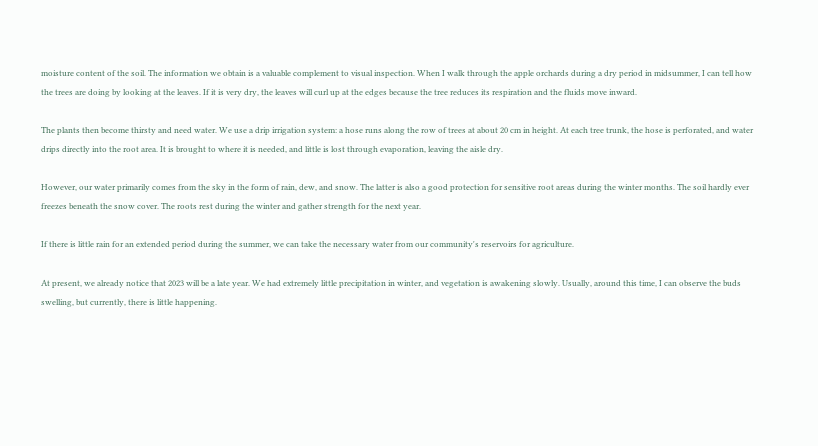moisture content of the soil. The information we obtain is a valuable complement to visual inspection. When I walk through the apple orchards during a dry period in midsummer, I can tell how the trees are doing by looking at the leaves. If it is very dry, the leaves will curl up at the edges because the tree reduces its respiration and the fluids move inward.

The plants then become thirsty and need water. We use a drip irrigation system: a hose runs along the row of trees at about 20 cm in height. At each tree trunk, the hose is perforated, and water drips directly into the root area. It is brought to where it is needed, and little is lost through evaporation, leaving the aisle dry.

However, our water primarily comes from the sky in the form of rain, dew, and snow. The latter is also a good protection for sensitive root areas during the winter months. The soil hardly ever freezes beneath the snow cover. The roots rest during the winter and gather strength for the next year.

If there is little rain for an extended period during the summer, we can take the necessary water from our community's reservoirs for agriculture.

At present, we already notice that 2023 will be a late year. We had extremely little precipitation in winter, and vegetation is awakening slowly. Usually, around this time, I can observe the buds swelling, but currently, there is little happening.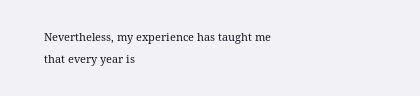Nevertheless, my experience has taught me that every year is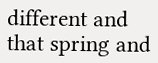different and that spring and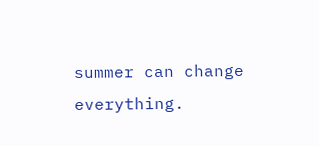summer can change everything.